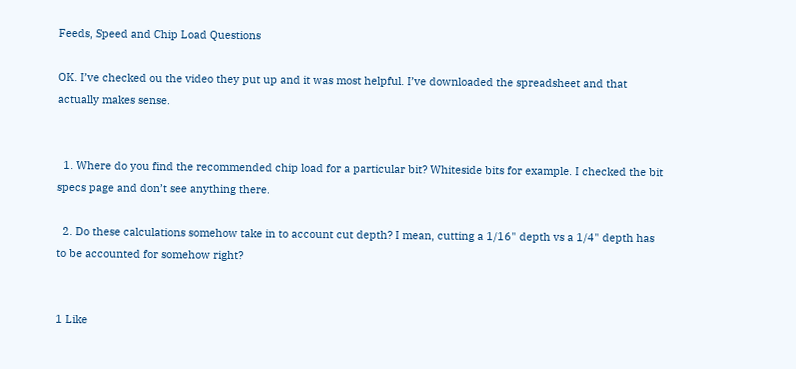Feeds, Speed and Chip Load Questions

OK. I’ve checked ou the video they put up and it was most helpful. I’ve downloaded the spreadsheet and that actually makes sense.


  1. Where do you find the recommended chip load for a particular bit? Whiteside bits for example. I checked the bit specs page and don’t see anything there.

  2. Do these calculations somehow take in to account cut depth? I mean, cutting a 1/16" depth vs a 1/4" depth has to be accounted for somehow right?


1 Like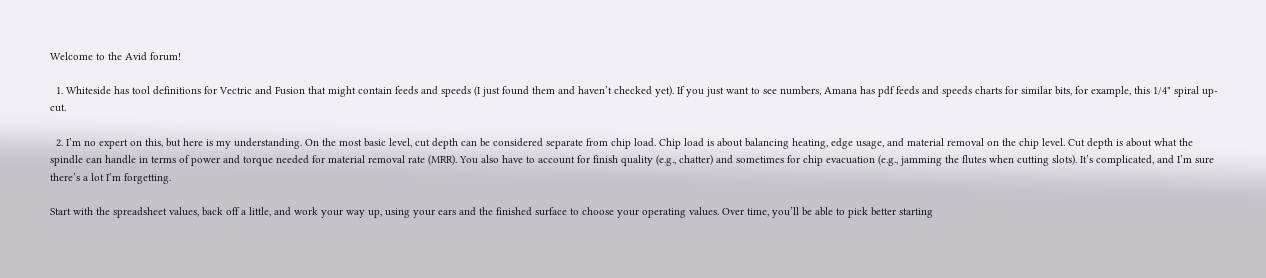Welcome to the Avid forum!

  1. Whiteside has tool definitions for Vectric and Fusion that might contain feeds and speeds (I just found them and haven’t checked yet). If you just want to see numbers, Amana has pdf feeds and speeds charts for similar bits, for example, this 1/4" spiral up-cut.

  2. I’m no expert on this, but here is my understanding. On the most basic level, cut depth can be considered separate from chip load. Chip load is about balancing heating, edge usage, and material removal on the chip level. Cut depth is about what the spindle can handle in terms of power and torque needed for material removal rate (MRR). You also have to account for finish quality (e.g., chatter) and sometimes for chip evacuation (e.g., jamming the flutes when cutting slots). It’s complicated, and I’m sure there’s a lot I’m forgetting.

Start with the spreadsheet values, back off a little, and work your way up, using your ears and the finished surface to choose your operating values. Over time, you’ll be able to pick better starting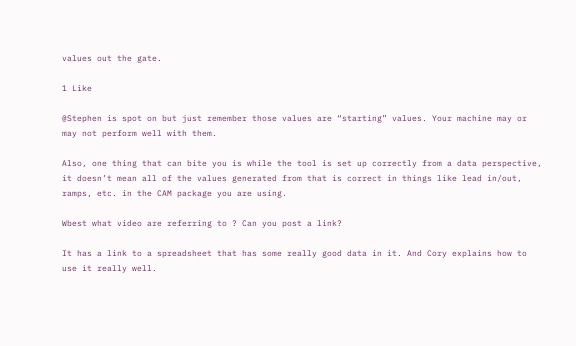values out the gate.

1 Like

@Stephen is spot on but just remember those values are “starting” values. Your machine may or may not perform well with them.

Also, one thing that can bite you is while the tool is set up correctly from a data perspective, it doesn’t mean all of the values generated from that is correct in things like lead in/out, ramps, etc. in the CAM package you are using.

Wbest what video are referring to ? Can you post a link?

It has a link to a spreadsheet that has some really good data in it. And Cory explains how to use it really well.